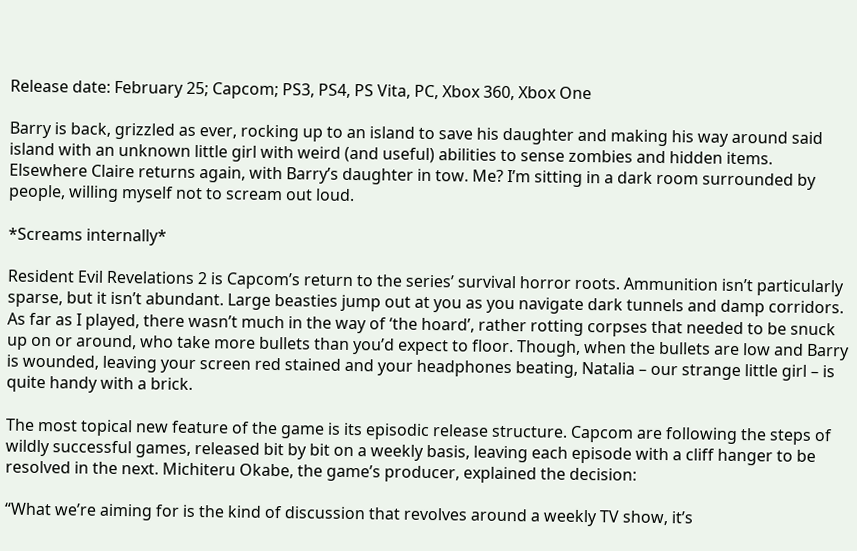Release date: February 25; Capcom; PS3, PS4, PS Vita, PC, Xbox 360, Xbox One

Barry is back, grizzled as ever, rocking up to an island to save his daughter and making his way around said island with an unknown little girl with weird (and useful) abilities to sense zombies and hidden items. Elsewhere Claire returns again, with Barry’s daughter in tow. Me? I’m sitting in a dark room surrounded by people, willing myself not to scream out loud.

*Screams internally*

Resident Evil Revelations 2 is Capcom’s return to the series’ survival horror roots. Ammunition isn’t particularly sparse, but it isn’t abundant. Large beasties jump out at you as you navigate dark tunnels and damp corridors. As far as I played, there wasn’t much in the way of ‘the hoard’, rather rotting corpses that needed to be snuck up on or around, who take more bullets than you’d expect to floor. Though, when the bullets are low and Barry is wounded, leaving your screen red stained and your headphones beating, Natalia – our strange little girl – is quite handy with a brick.

The most topical new feature of the game is its episodic release structure. Capcom are following the steps of wildly successful games, released bit by bit on a weekly basis, leaving each episode with a cliff hanger to be resolved in the next. Michiteru Okabe, the game’s producer, explained the decision:

“What we’re aiming for is the kind of discussion that revolves around a weekly TV show, it’s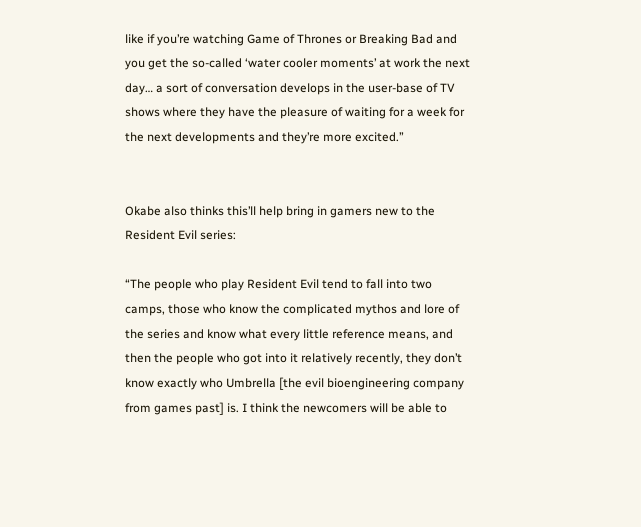like if you’re watching Game of Thrones or Breaking Bad and you get the so-called ‘water cooler moments’ at work the next day… a sort of conversation develops in the user-base of TV shows where they have the pleasure of waiting for a week for the next developments and they’re more excited.”


Okabe also thinks this’ll help bring in gamers new to the Resident Evil series:

“The people who play Resident Evil tend to fall into two camps, those who know the complicated mythos and lore of the series and know what every little reference means, and then the people who got into it relatively recently, they don’t know exactly who Umbrella [the evil bioengineering company from games past] is. I think the newcomers will be able to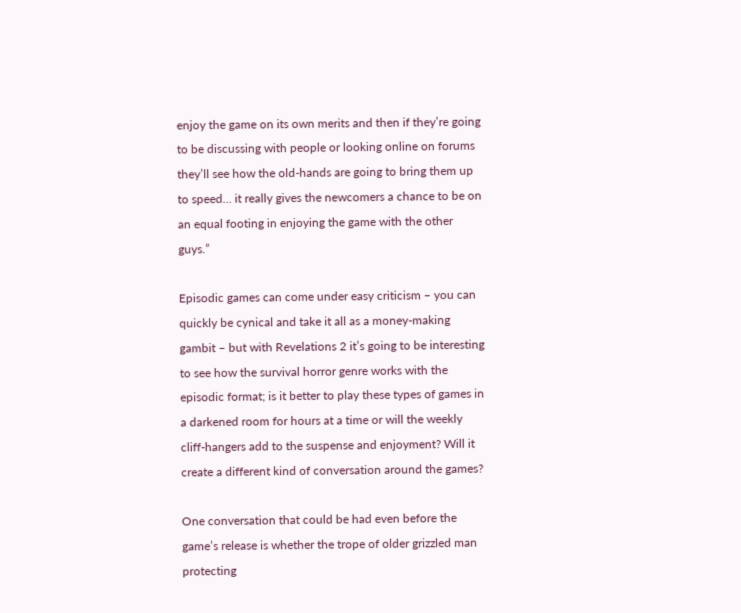enjoy the game on its own merits and then if they’re going to be discussing with people or looking online on forums they’ll see how the old-hands are going to bring them up to speed… it really gives the newcomers a chance to be on an equal footing in enjoying the game with the other guys.”

Episodic games can come under easy criticism – you can quickly be cynical and take it all as a money-making gambit – but with Revelations 2 it’s going to be interesting to see how the survival horror genre works with the episodic format; is it better to play these types of games in a darkened room for hours at a time or will the weekly cliff-hangers add to the suspense and enjoyment? Will it create a different kind of conversation around the games?

One conversation that could be had even before the game’s release is whether the trope of older grizzled man protecting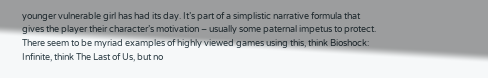younger vulnerable girl has had its day. It’s part of a simplistic narrative formula that gives the player their character’s motivation – usually some paternal impetus to protect. There seem to be myriad examples of highly viewed games using this, think Bioshock: Infinite, think The Last of Us, but no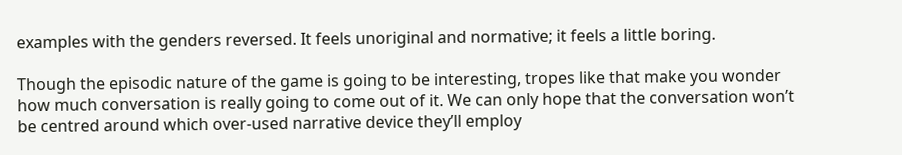examples with the genders reversed. It feels unoriginal and normative; it feels a little boring.

Though the episodic nature of the game is going to be interesting, tropes like that make you wonder how much conversation is really going to come out of it. We can only hope that the conversation won’t be centred around which over-used narrative device they’ll employ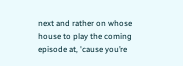next and rather on whose house to play the coming episode at, 'cause you’re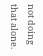not doing that alone.